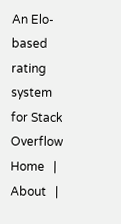An Elo-based rating system for Stack Overflow
Home   |   About   |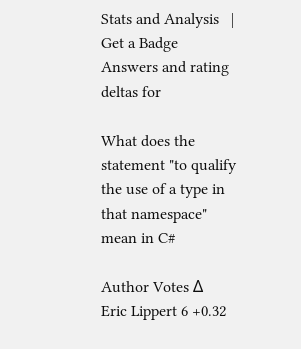Stats and Analysis   |   Get a Badge
Answers and rating deltas for

What does the statement "to qualify the use of a type in that namespace" mean in C#

Author Votes Δ
Eric Lippert 6 +0.32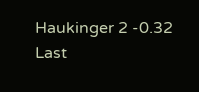Haukinger 2 -0.32
Last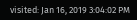visited: Jan 16, 2019 3:04:02 PM